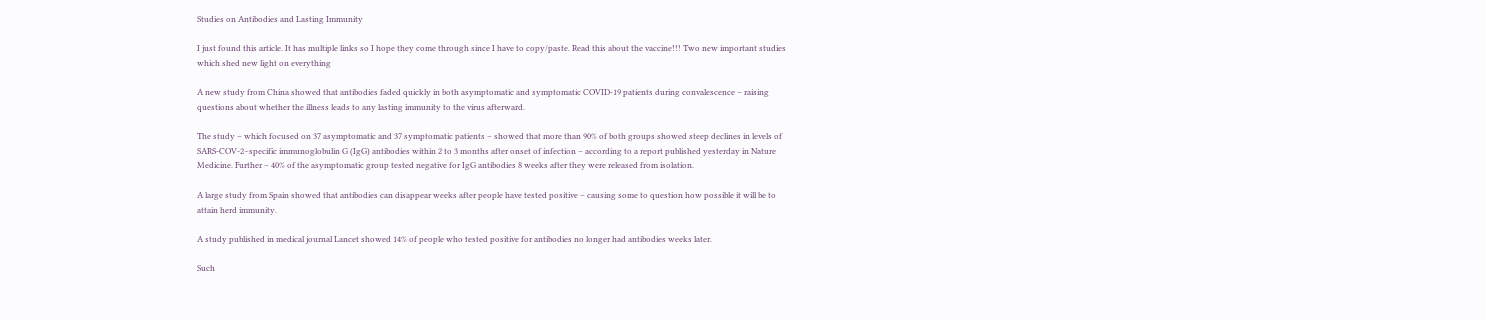Studies on Antibodies and Lasting Immunity

I just found this article. It has multiple links so I hope they come through since I have to copy/paste. Read this about the vaccine!!! Two new important studies which shed new light on everything

A new study from China showed that antibodies faded quickly in both asymptomatic and symptomatic COVID-19 patients during convalescence – raising questions about whether the illness leads to any lasting immunity to the virus afterward.

The study – which focused on 37 asymptomatic and 37 symptomatic patients – showed that more than 90% of both groups showed steep declines in levels of SARS-COV-2–specific immunoglobulin G (IgG) antibodies within 2 to 3 months after onset of infection – according to a report published yesterday in Nature Medicine. Further – 40% of the asymptomatic group tested negative for IgG antibodies 8 weeks after they were released from isolation.

A large study from Spain showed that antibodies can disappear weeks after people have tested positive – causing some to question how possible it will be to attain herd immunity.

A study published in medical journal Lancet showed 14% of people who tested positive for antibodies no longer had antibodies weeks later.

Such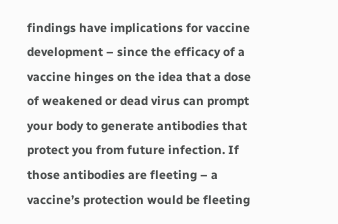findings have implications for vaccine development – since the efficacy of a vaccine hinges on the idea that a dose of weakened or dead virus can prompt your body to generate antibodies that protect you from future infection. If those antibodies are fleeting – a vaccine’s protection would be fleeting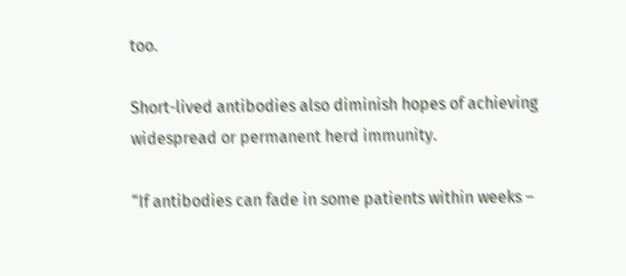too.

Short-lived antibodies also diminish hopes of achieving widespread or permanent herd immunity.

“If antibodies can fade in some patients within weeks –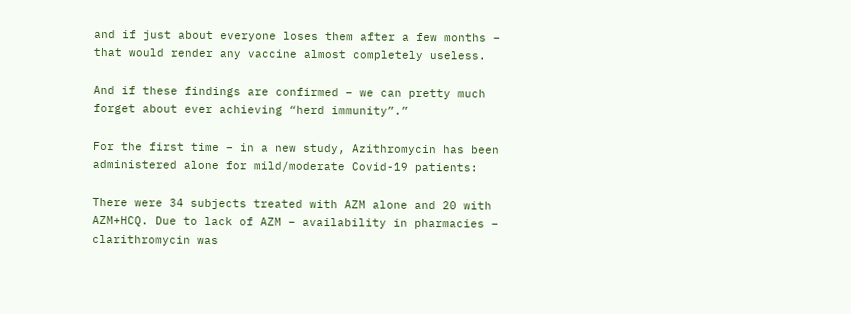and if just about everyone loses them after a few months – that would render any vaccine almost completely useless.

And if these findings are confirmed – we can pretty much forget about ever achieving “herd immunity”.”

For the first time – in a new study, Azithromycin has been administered alone for mild/moderate Covid-19 patients:

There were 34 subjects treated with AZM alone and 20 with AZM+HCQ. Due to lack of AZM – availability in pharmacies – clarithromycin was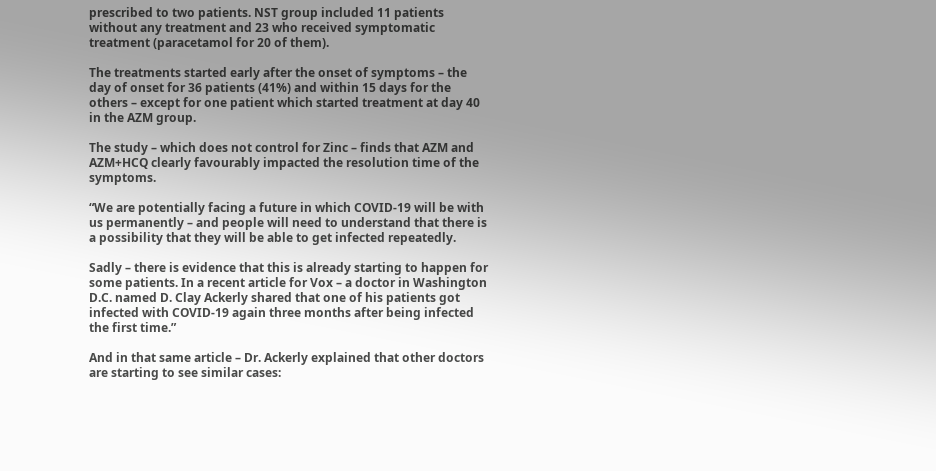prescribed to two patients. NST group included 11 patients without any treatment and 23 who received symptomatic treatment (paracetamol for 20 of them).

The treatments started early after the onset of symptoms – the day of onset for 36 patients (41%) and within 15 days for the others – except for one patient which started treatment at day 40 in the AZM group.

The study – which does not control for Zinc – finds that AZM and AZM+HCQ clearly favourably impacted the resolution time of the symptoms.

“We are potentially facing a future in which COVID-19 will be with us permanently – and people will need to understand that there is a possibility that they will be able to get infected repeatedly.

Sadly – there is evidence that this is already starting to happen for some patients. In a recent article for Vox – a doctor in Washington D.C. named D. Clay Ackerly shared that one of his patients got infected with COVID-19 again three months after being infected the first time.”

And in that same article – Dr. Ackerly explained that other doctors are starting to see similar cases: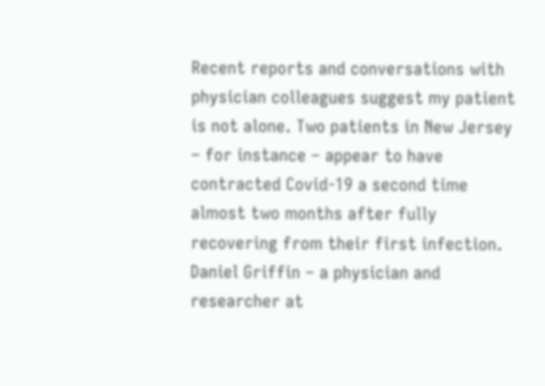Recent reports and conversations with physician colleagues suggest my patient is not alone. Two patients in New Jersey – for instance – appear to have contracted Covid-19 a second time almost two months after fully recovering from their first infection. Daniel Griffin – a physician and researcher at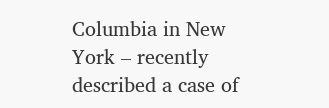Columbia in New York – recently described a case of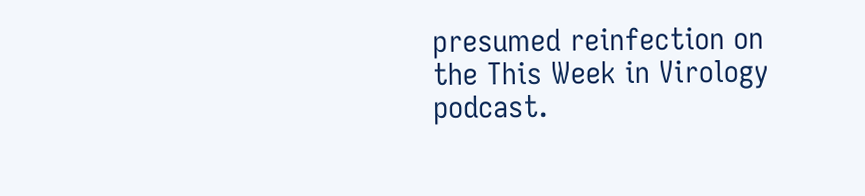presumed reinfection on the This Week in Virology podcast.